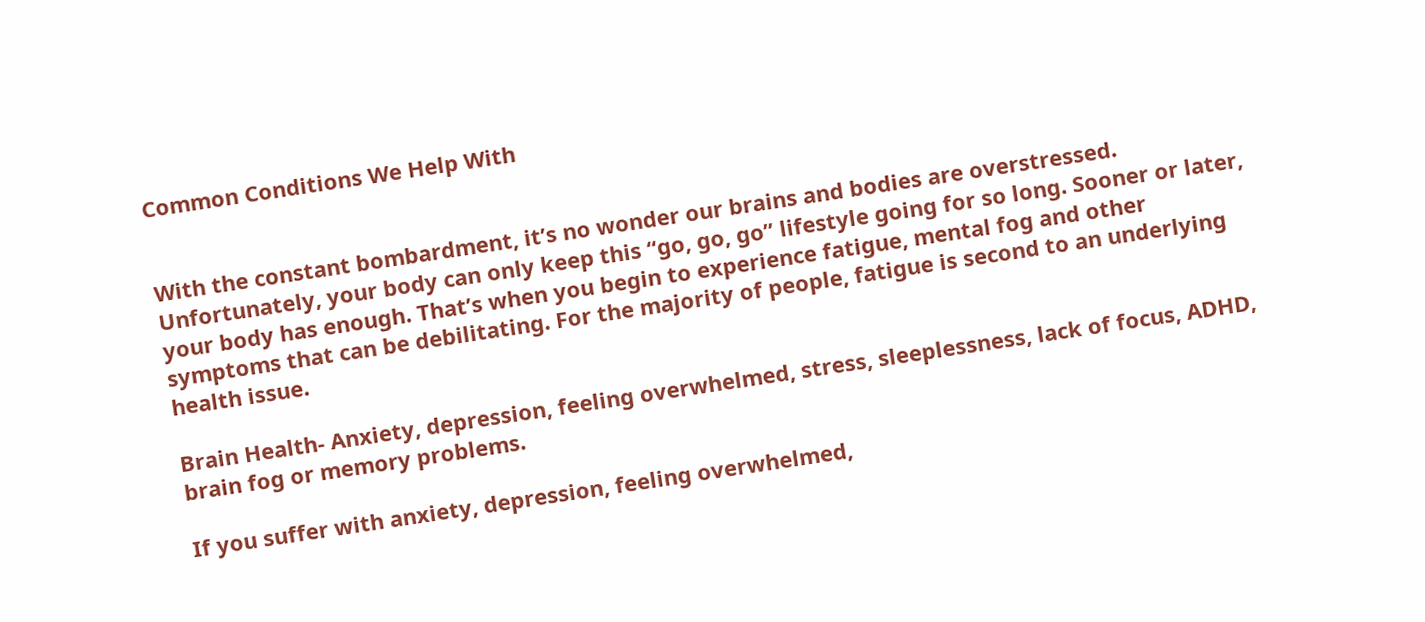Common Conditions We Help With


With the constant bombardment, it’s no wonder our brains and bodies are overstressed. Unfortunately, your body can only keep this “go, go, go” lifestyle going for so long. Sooner or later, your body has enough. That’s when you begin to experience fatigue, mental fog and other symptoms that can be debilitating. For the majority of people, fatigue is second to an underlying health issue.

Brain Health- Anxiety, depression, feeling overwhelmed, stress, sleeplessness, lack of focus, ADHD, brain fog or memory problems.

If you suffer with anxiety, depression, feeling overwhelmed,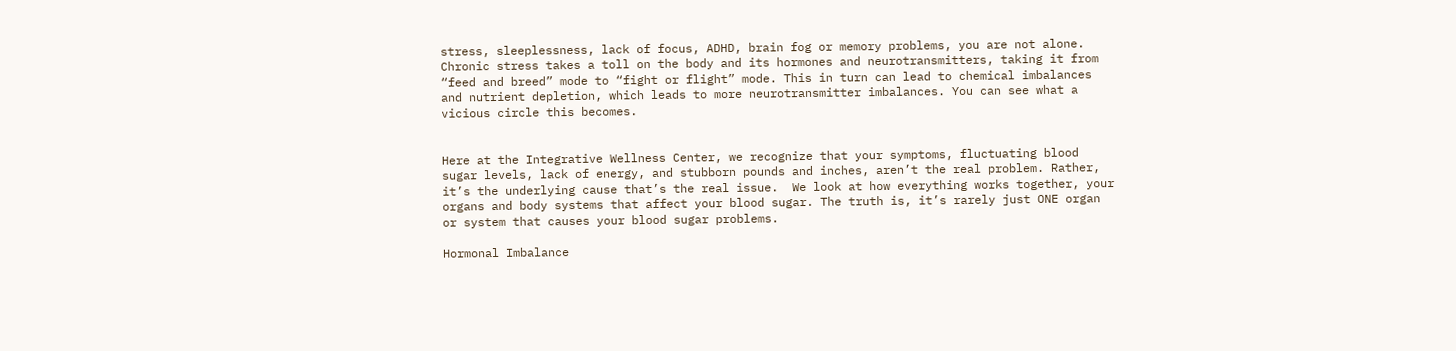stress, sleeplessness, lack of focus, ADHD, brain fog or memory problems, you are not alone. Chronic stress takes a toll on the body and its hormones and neurotransmitters, taking it from “feed and breed” mode to “fight or flight” mode. This in turn can lead to chemical imbalances and nutrient depletion, which leads to more neurotransmitter imbalances. You can see what a vicious circle this becomes.


Here at the Integrative Wellness Center, we recognize that your symptoms, fluctuating blood sugar levels, lack of energy, and stubborn pounds and inches, aren’t the real problem. Rather, it’s the underlying cause that’s the real issue.  We look at how everything works together, your organs and body systems that affect your blood sugar. The truth is, it’s rarely just ONE organ or system that causes your blood sugar problems.

Hormonal Imbalance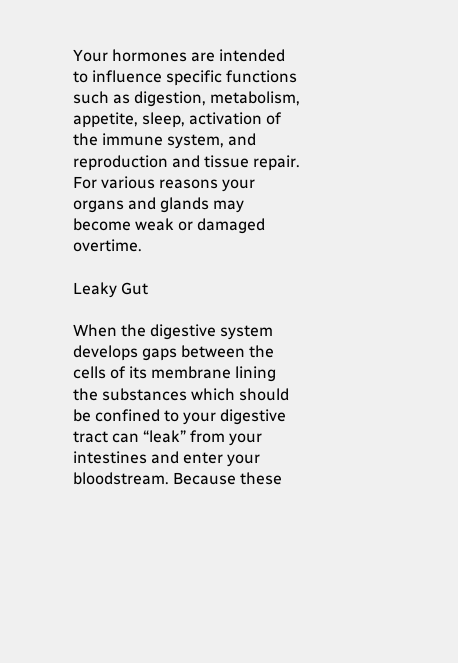Your hormones are intended to influence specific functions such as digestion, metabolism, appetite, sleep, activation of the immune system, and reproduction and tissue repair.  For various reasons your organs and glands may become weak or damaged overtime.

Leaky Gut

When the digestive system develops gaps between the cells of its membrane lining the substances which should be confined to your digestive tract can “leak” from your intestines and enter your bloodstream. Because these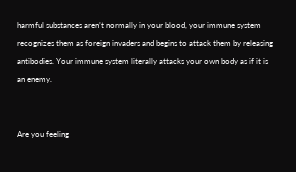harmful substances aren’t normally in your blood, your immune system recognizes them as foreign invaders and begins to attack them by releasing antibodies. Your immune system literally attacks your own body as if it is an enemy.


Are you feeling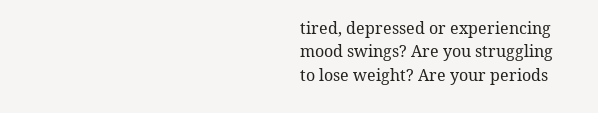tired, depressed or experiencing mood swings? Are you struggling to lose weight? Are your periods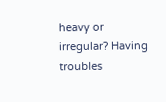heavy or irregular? Having troubles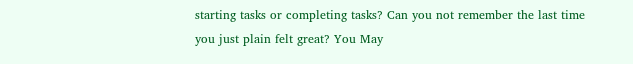starting tasks or completing tasks? Can you not remember the last time you just plain felt great? You May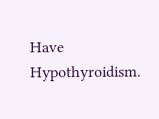Have Hypothyroidism.